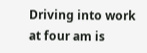Driving into work at four am is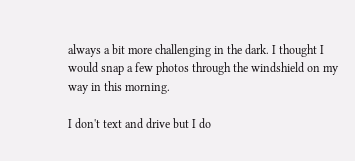always a bit more challenging in the dark. I thought I would snap a few photos through the windshield on my way in this morning.

I don't text and drive but I do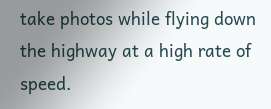take photos while flying down the highway at a high rate of speed.